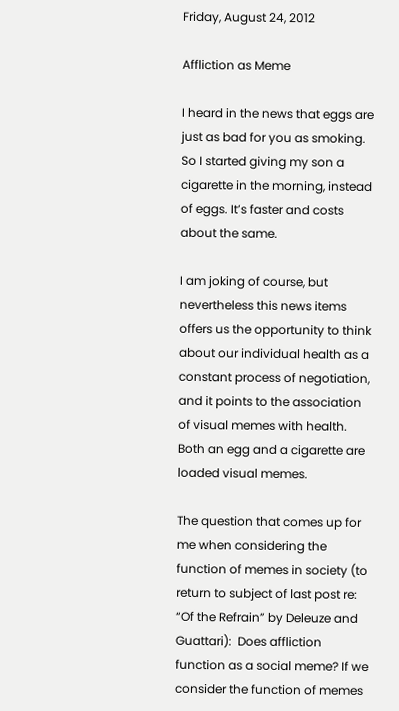Friday, August 24, 2012

Affliction as Meme

I heard in the news that eggs are just as bad for you as smoking. So I started giving my son a cigarette in the morning, instead of eggs. It’s faster and costs about the same.

I am joking of course, but nevertheless this news items offers us the opportunity to think about our individual health as a constant process of negotiation, and it points to the association of visual memes with health. Both an egg and a cigarette are loaded visual memes.

The question that comes up for me when considering the function of memes in society (to return to subject of last post re: “Of the Refrain” by Deleuze and Guattari):  Does affliction function as a social meme? If we consider the function of memes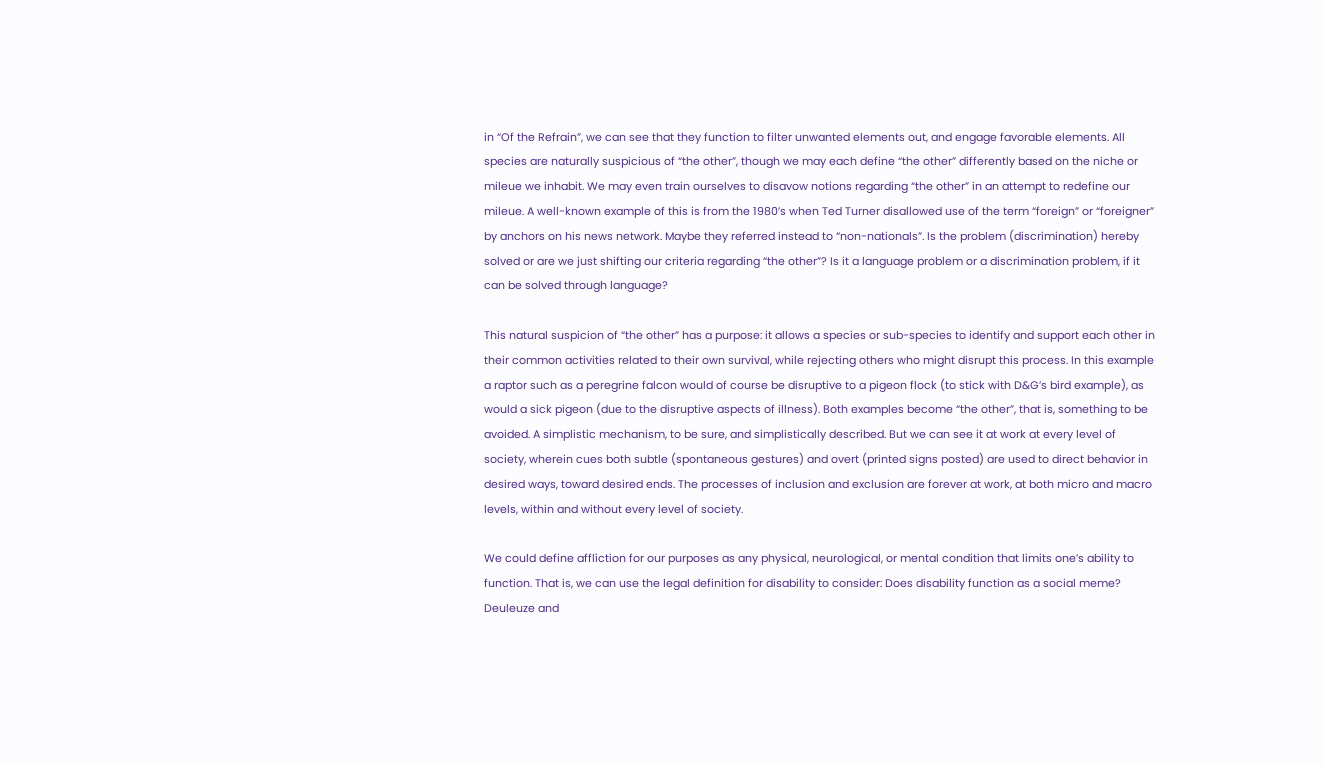in “Of the Refrain”, we can see that they function to filter unwanted elements out, and engage favorable elements. All species are naturally suspicious of “the other”, though we may each define “the other” differently based on the niche or mileue we inhabit. We may even train ourselves to disavow notions regarding “the other” in an attempt to redefine our mileue. A well-known example of this is from the 1980’s when Ted Turner disallowed use of the term “foreign” or “foreigner” by anchors on his news network. Maybe they referred instead to “non-nationals”. Is the problem (discrimination) hereby solved or are we just shifting our criteria regarding “the other”? Is it a language problem or a discrimination problem, if it can be solved through language?

This natural suspicion of “the other” has a purpose: it allows a species or sub-species to identify and support each other in their common activities related to their own survival, while rejecting others who might disrupt this process. In this example a raptor such as a peregrine falcon would of course be disruptive to a pigeon flock (to stick with D&G’s bird example), as would a sick pigeon (due to the disruptive aspects of illness). Both examples become “the other”, that is, something to be avoided. A simplistic mechanism, to be sure, and simplistically described. But we can see it at work at every level of society, wherein cues both subtle (spontaneous gestures) and overt (printed signs posted) are used to direct behavior in desired ways, toward desired ends. The processes of inclusion and exclusion are forever at work, at both micro and macro levels, within and without every level of society.

We could define affliction for our purposes as any physical, neurological, or mental condition that limits one’s ability to function. That is, we can use the legal definition for disability to consider: Does disability function as a social meme? Deuleuze and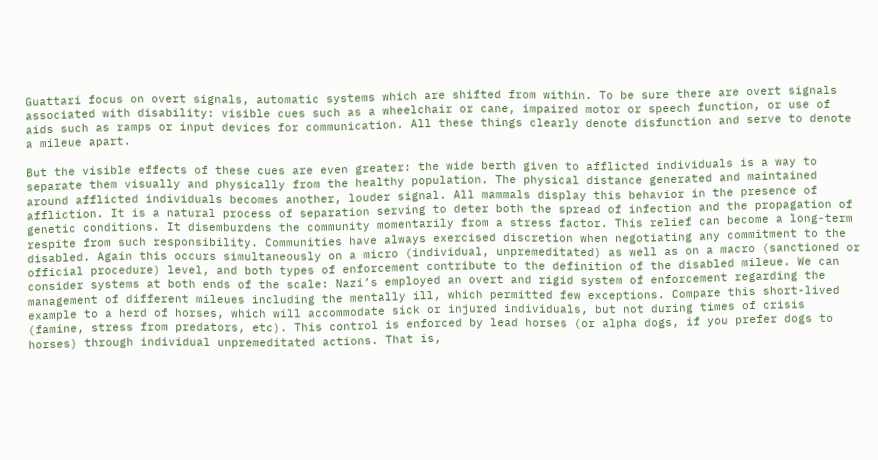Guattari focus on overt signals, automatic systems which are shifted from within. To be sure there are overt signals associated with disability: visible cues such as a wheelchair or cane, impaired motor or speech function, or use of aids such as ramps or input devices for communication. All these things clearly denote disfunction and serve to denote a mileue apart.

But the visible effects of these cues are even greater: the wide berth given to afflicted individuals is a way to separate them visually and physically from the healthy population. The physical distance generated and maintained around afflicted individuals becomes another, louder signal. All mammals display this behavior in the presence of affliction. It is a natural process of separation serving to deter both the spread of infection and the propagation of genetic conditions. It disemburdens the community momentarily from a stress factor. This relief can become a long-term respite from such responsibility. Communities have always exercised discretion when negotiating any commitment to the disabled. Again this occurs simultaneously on a micro (individual, unpremeditated) as well as on a macro (sanctioned or official procedure) level, and both types of enforcement contribute to the definition of the disabled mileue. We can consider systems at both ends of the scale: Nazi’s employed an overt and rigid system of enforcement regarding the management of different mileues including the mentally ill, which permitted few exceptions. Compare this short-lived example to a herd of horses, which will accommodate sick or injured individuals, but not during times of crisis (famine, stress from predators, etc). This control is enforced by lead horses (or alpha dogs, if you prefer dogs to horses) through individual unpremeditated actions. That is,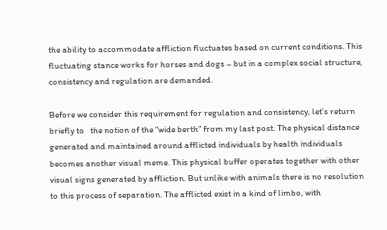the ability to accommodate affliction fluctuates based on current conditions. This fluctuating stance works for horses and dogs – but in a complex social structure, consistency and regulation are demanded.

Before we consider this requirement for regulation and consistency, let’s return briefly to   the notion of the “wide berth” from my last post. The physical distance generated and maintained around afflicted individuals by health individuals becomes another visual meme. This physical buffer operates together with other visual signs generated by affliction. But unlike with animals there is no resolution to this process of separation. The afflicted exist in a kind of limbo, with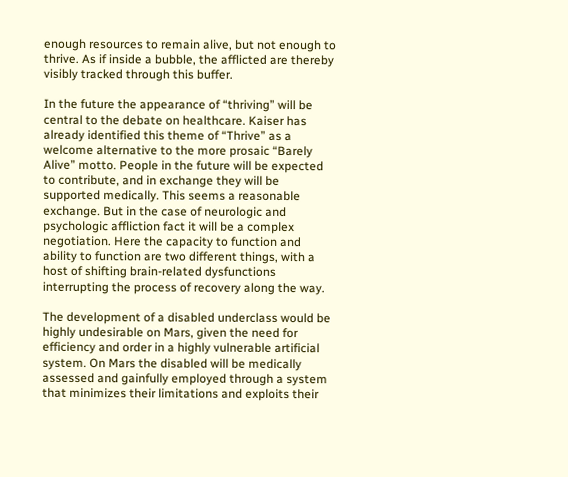enough resources to remain alive, but not enough to thrive. As if inside a bubble, the afflicted are thereby visibly tracked through this buffer.

In the future the appearance of “thriving” will be central to the debate on healthcare. Kaiser has already identified this theme of “Thrive” as a welcome alternative to the more prosaic “Barely Alive” motto. People in the future will be expected to contribute, and in exchange they will be supported medically. This seems a reasonable exchange. But in the case of neurologic and psychologic affliction fact it will be a complex negotiation. Here the capacity to function and ability to function are two different things, with a host of shifting brain-related dysfunctions interrupting the process of recovery along the way.

The development of a disabled underclass would be highly undesirable on Mars, given the need for efficiency and order in a highly vulnerable artificial system. On Mars the disabled will be medically assessed and gainfully employed through a system that minimizes their limitations and exploits their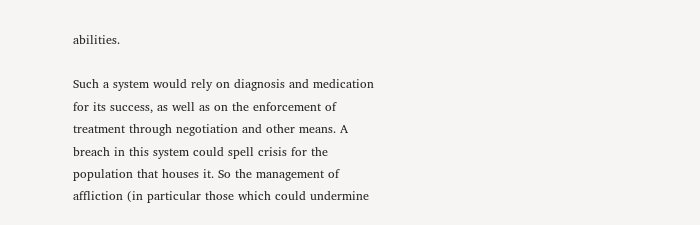abilities.

Such a system would rely on diagnosis and medication for its success, as well as on the enforcement of treatment through negotiation and other means. A breach in this system could spell crisis for the population that houses it. So the management of affliction (in particular those which could undermine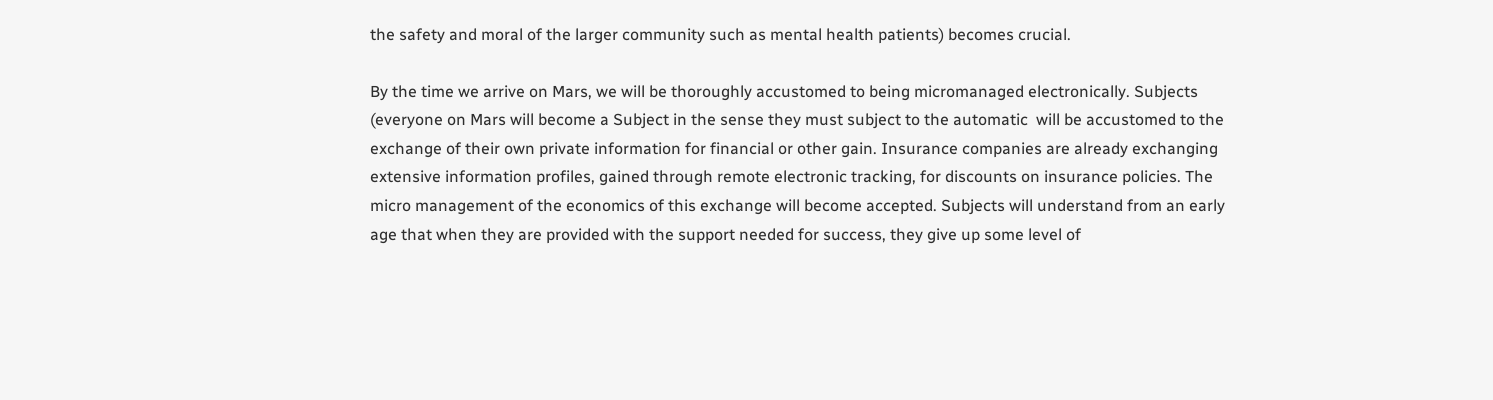the safety and moral of the larger community such as mental health patients) becomes crucial.

By the time we arrive on Mars, we will be thoroughly accustomed to being micromanaged electronically. Subjects (everyone on Mars will become a Subject in the sense they must subject to the automatic  will be accustomed to the exchange of their own private information for financial or other gain. Insurance companies are already exchanging extensive information profiles, gained through remote electronic tracking, for discounts on insurance policies. The micro management of the economics of this exchange will become accepted. Subjects will understand from an early age that when they are provided with the support needed for success, they give up some level of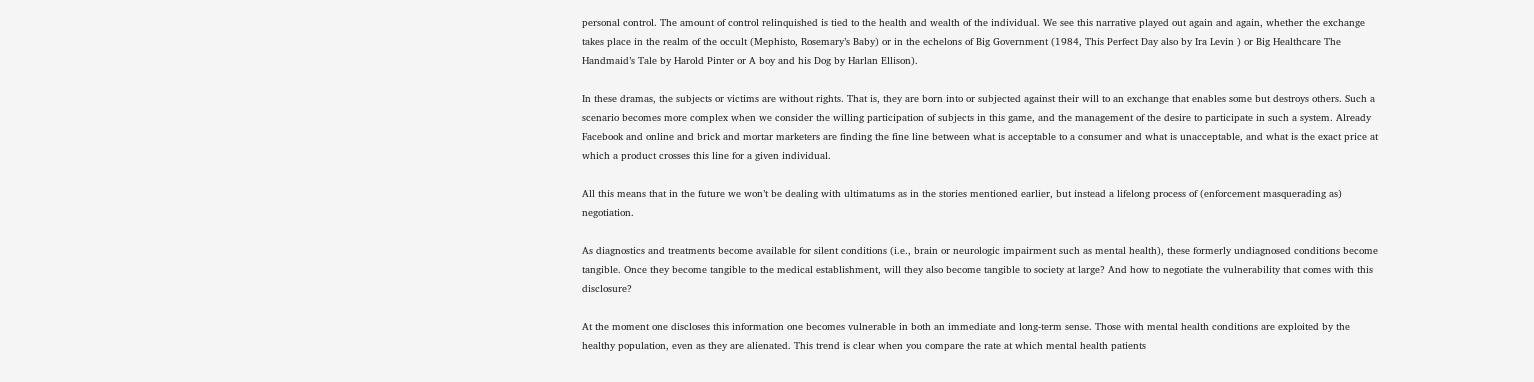personal control. The amount of control relinquished is tied to the health and wealth of the individual. We see this narrative played out again and again, whether the exchange takes place in the realm of the occult (Mephisto, Rosemary’s Baby) or in the echelons of Big Government (1984, This Perfect Day also by Ira Levin ) or Big Healthcare The Handmaid’s Tale by Harold Pinter or A boy and his Dog by Harlan Ellison).

In these dramas, the subjects or victims are without rights. That is, they are born into or subjected against their will to an exchange that enables some but destroys others. Such a scenario becomes more complex when we consider the willing participation of subjects in this game, and the management of the desire to participate in such a system. Already Facebook and online and brick and mortar marketers are finding the fine line between what is acceptable to a consumer and what is unacceptable, and what is the exact price at which a product crosses this line for a given individual.

All this means that in the future we won’t be dealing with ultimatums as in the stories mentioned earlier, but instead a lifelong process of (enforcement masquerading as) negotiation.

As diagnostics and treatments become available for silent conditions (i.e., brain or neurologic impairment such as mental health), these formerly undiagnosed conditions become tangible. Once they become tangible to the medical establishment, will they also become tangible to society at large? And how to negotiate the vulnerability that comes with this disclosure?

At the moment one discloses this information one becomes vulnerable in both an immediate and long-term sense. Those with mental health conditions are exploited by the healthy population, even as they are alienated. This trend is clear when you compare the rate at which mental health patients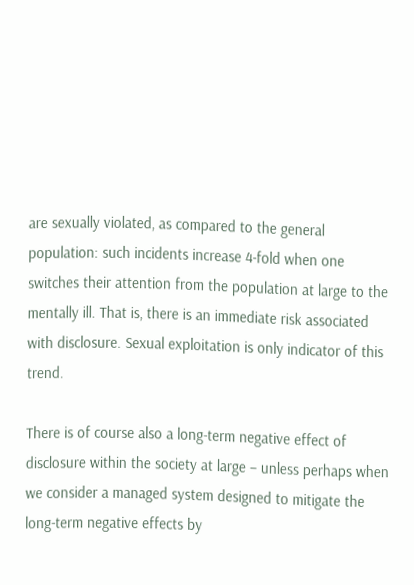are sexually violated, as compared to the general population: such incidents increase 4-fold when one switches their attention from the population at large to the mentally ill. That is, there is an immediate risk associated with disclosure. Sexual exploitation is only indicator of this trend.

There is of course also a long-term negative effect of disclosure within the society at large – unless perhaps when we consider a managed system designed to mitigate the long-term negative effects by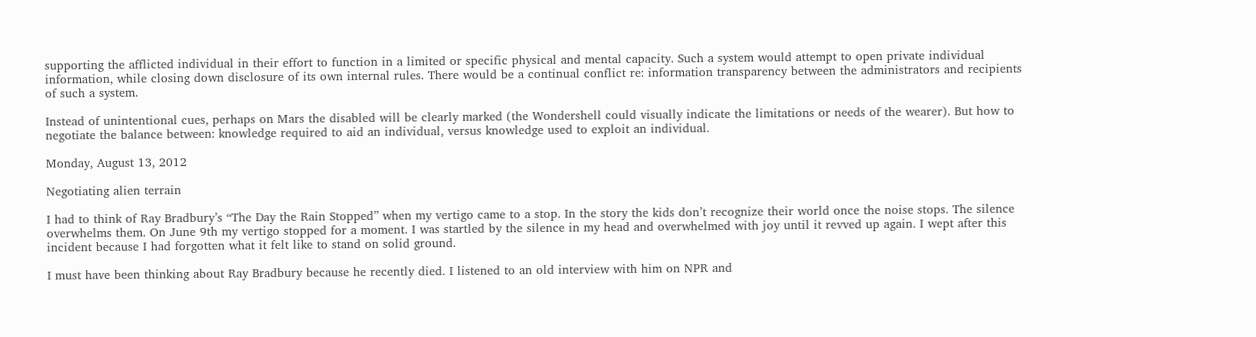supporting the afflicted individual in their effort to function in a limited or specific physical and mental capacity. Such a system would attempt to open private individual information, while closing down disclosure of its own internal rules. There would be a continual conflict re: information transparency between the administrators and recipients of such a system.

Instead of unintentional cues, perhaps on Mars the disabled will be clearly marked (the Wondershell could visually indicate the limitations or needs of the wearer). But how to negotiate the balance between: knowledge required to aid an individual, versus knowledge used to exploit an individual.

Monday, August 13, 2012

Negotiating alien terrain

I had to think of Ray Bradbury’s “The Day the Rain Stopped” when my vertigo came to a stop. In the story the kids don’t recognize their world once the noise stops. The silence overwhelms them. On June 9th my vertigo stopped for a moment. I was startled by the silence in my head and overwhelmed with joy until it revved up again. I wept after this incident because I had forgotten what it felt like to stand on solid ground.

I must have been thinking about Ray Bradbury because he recently died. I listened to an old interview with him on NPR and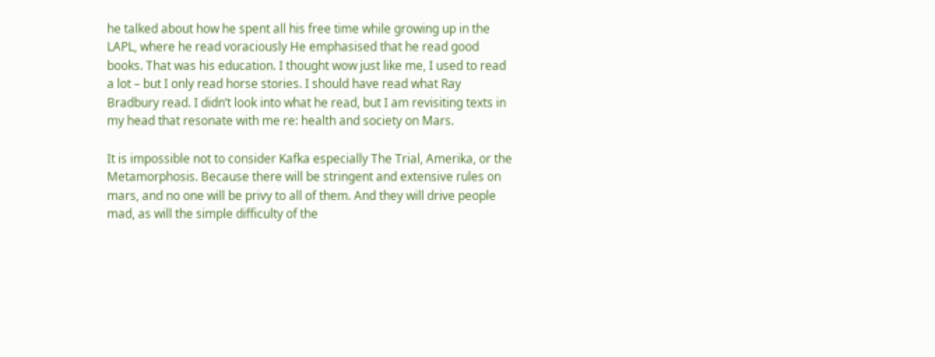he talked about how he spent all his free time while growing up in the LAPL, where he read voraciously He emphasised that he read good books. That was his education. I thought wow just like me, I used to read a lot – but I only read horse stories. I should have read what Ray Bradbury read. I didn’t look into what he read, but I am revisiting texts in my head that resonate with me re: health and society on Mars.

It is impossible not to consider Kafka especially The Trial, Amerika, or the Metamorphosis. Because there will be stringent and extensive rules on mars, and no one will be privy to all of them. And they will drive people mad, as will the simple difficulty of the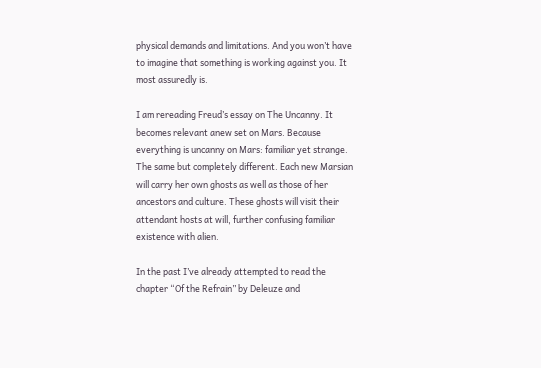physical demands and limitations. And you won’t have to imagine that something is working against you. It most assuredly is.

I am rereading Freud’s essay on The Uncanny. It becomes relevant anew set on Mars. Because everything is uncanny on Mars: familiar yet strange. The same but completely different. Each new Marsian will carry her own ghosts as well as those of her ancestors and culture. These ghosts will visit their attendant hosts at will, further confusing familiar existence with alien.

In the past I’ve already attempted to read the chapter “Of the Refrain” by Deleuze and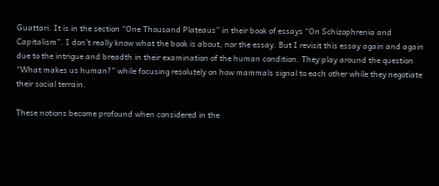Guattari. It is in the section “One Thousand Plateaus” in their book of essays “On Schizophrenia and Capitalism”. I don’t really know what the book is about, nor the essay. But I revisit this essay again and again due to the intrigue and breadth in their examination of the human condition. They play around the question “What makes us human?” while focusing resolutely on how mammals signal to each other while they negotiate their social terrain.

These notions become profound when considered in the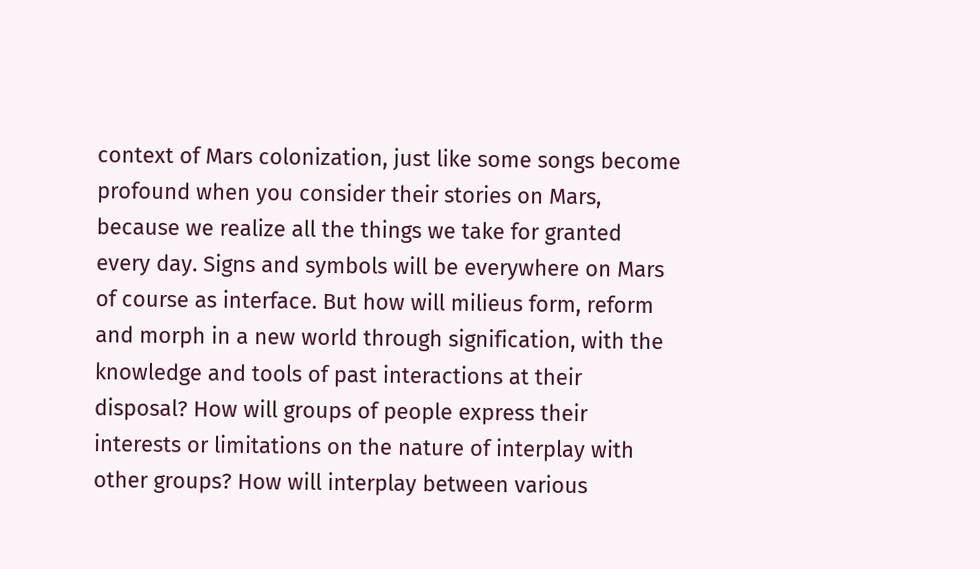context of Mars colonization, just like some songs become profound when you consider their stories on Mars, because we realize all the things we take for granted every day. Signs and symbols will be everywhere on Mars of course as interface. But how will milieus form, reform and morph in a new world through signification, with the knowledge and tools of past interactions at their disposal? How will groups of people express their interests or limitations on the nature of interplay with other groups? How will interplay between various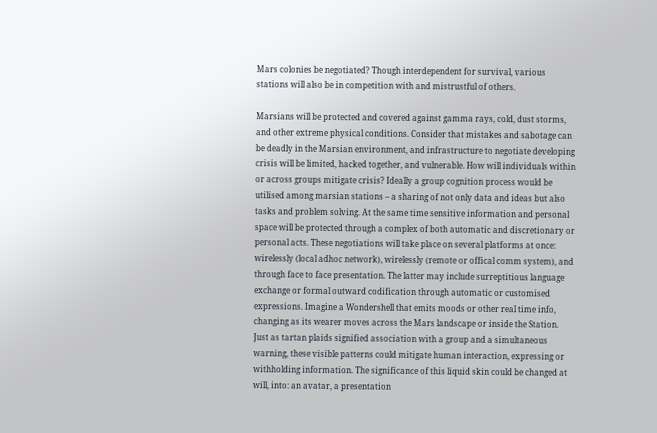Mars colonies be negotiated? Though interdependent for survival, various stations will also be in competition with and mistrustful of others.

Marsians will be protected and covered against gamma rays, cold, dust storms, and other extreme physical conditions. Consider that mistakes and sabotage can be deadly in the Marsian environment, and infrastructure to negotiate developing crisis will be limited, hacked together, and vulnerable. How will individuals within or across groups mitigate crisis? Ideally a group cognition process would be utilised among marsian stations – a sharing of not only data and ideas but also tasks and problem solving. At the same time sensitive information and personal space will be protected through a complex of both automatic and discretionary or personal acts. These negotiations will take place on several platforms at once: wirelessly (local adhoc network), wirelessly (remote or offical comm system), and through face to face presentation. The latter may include surreptitious language exchange or formal outward codification through automatic or customised expressions. Imagine a Wondershell that emits moods or other real time info, changing as its wearer moves across the Mars landscape or inside the Station. Just as tartan plaids signified association with a group and a simultaneous warning, these visible patterns could mitigate human interaction, expressing or withholding information. The significance of this liquid skin could be changed at will, into: an avatar, a presentation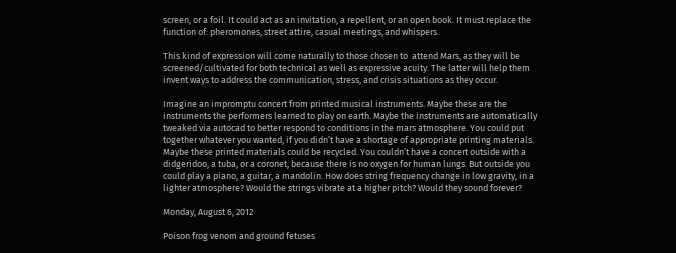screen, or a foil. It could act as an invitation, a repellent, or an open book. It must replace the function of: pheromones, street attire, casual meetings, and whispers.

This kind of expression will come naturally to those chosen to  attend Mars, as they will be screened/cultivated for both technical as well as expressive acuity. The latter will help them invent ways to address the communication, stress, and crisis situations as they occur.

Imagine an impromptu concert from printed musical instruments. Maybe these are the instruments the performers learned to play on earth. Maybe the instruments are automatically tweaked via autocad to better respond to conditions in the mars atmosphere. You could put together whatever you wanted, if you didn’t have a shortage of appropriate printing materials. Maybe these printed materials could be recycled. You couldn’t have a concert outside with a didgeridoo, a tuba, or a coronet, because there is no oxygen for human lungs. But outside you could play a piano, a guitar, a mandolin. How does string frequency change in low gravity, in a lighter atmosphere? Would the strings vibrate at a higher pitch? Would they sound forever?

Monday, August 6, 2012

Poison frog venom and ground fetuses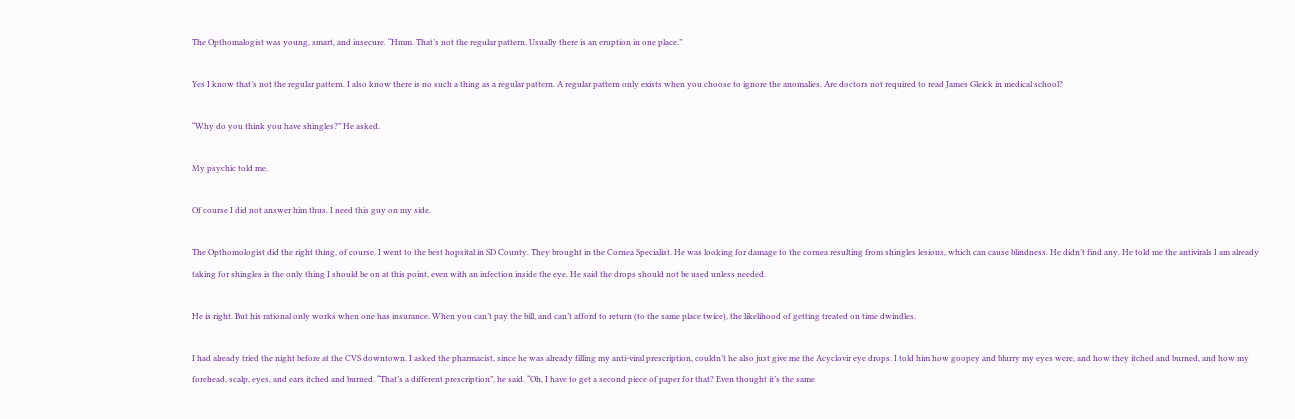The Opthomalogist was young, smart, and insecure. “Hmm. That’s not the regular pattern. Usually there is an eruption in one place.”

Yes I know that’s not the regular pattern. I also know there is no such a thing as a regular pattern. A regular pattern only exists when you choose to ignore the anomalies. Are doctors not required to read James Gleick in medical school?

“Why do you think you have shingles?” He asked.

My psychic told me.

Of course I did not answer him thus. I need this guy on my side.

The Opthomologist did the right thing, of course. I went to the best hopsital in SD County. They brought in the Cornea Specialist. He was looking for damage to the cornea resulting from shingles lesions, which can cause blindness. He didn’t find any. He told me the antivirals I am already taking for shingles is the only thing I should be on at this point, even with an infection inside the eye. He said the drops should not be used unless needed.

He is right. But his rational only works when one has insurance. When you can’t pay the bill, and can’t afford to return (to the same place twice), the likelihood of getting treated on time dwindles.

I had already tried the night before at the CVS downtown. I asked the pharmacist, since he was already filling my anti-viral prescription, couldn’t he also just give me the Acyclovir eye drops. I told him how goopey and blurry my eyes were, and how they itched and burned, and how my forehead, scalp, eyes, and ears itched and burned. “That’s a different prescription”, he said. “Oh, I have to get a second piece of paper for that? Even thought it’s the same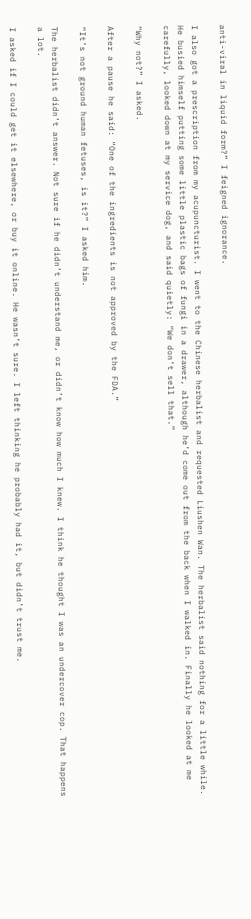anti-viral in liquid form?” I feigned ignorance.

I also got a prescription from my acupuncturist. I went to the Chinese herbalist and requested Liushen Wan. The herbalist said nothing for a little while. He busied himself putting some little plastic bags of fungi in a drawer, although he’d come out from the back when I walked in. Finally he looked at me carefully, looked down at my service dog, and said quietly: “We don’t sell that.”

“Why not?” I asked.

After a pause he said: “One of the ingredients is not approved by the FDA.”

“It’s not ground human fetuses, is it?” I asked him.

The herbalist didn’t answer. Not sure if he didn’t understand me, or didn’t know how much I knew. I think he thought I was an undercover cop. That happens a lot.

I asked if I could get it elsewhere, or buy it online. He wasn’t sure. I left thinking he probably had it, but didn’t trust me.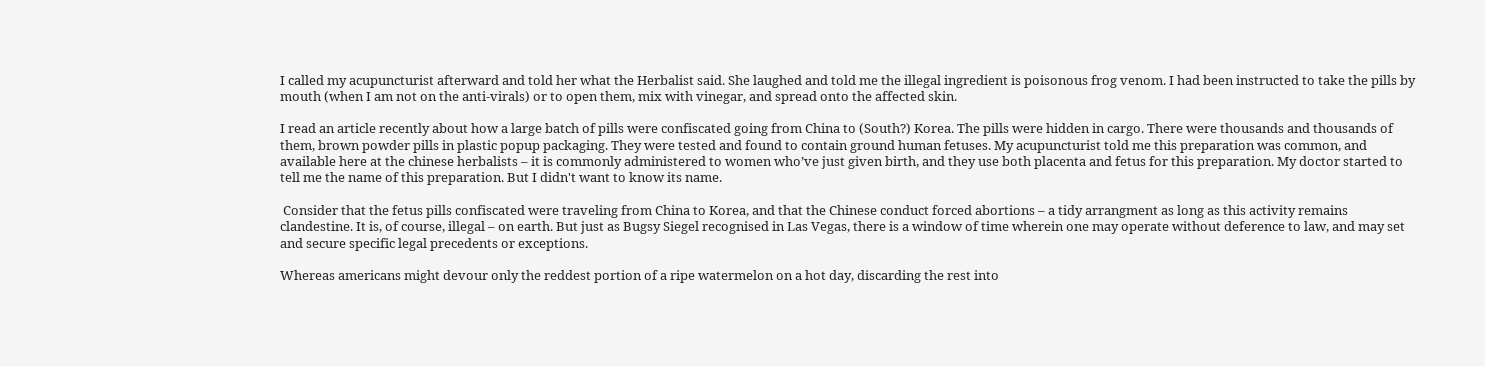I called my acupuncturist afterward and told her what the Herbalist said. She laughed and told me the illegal ingredient is poisonous frog venom. I had been instructed to take the pills by mouth (when I am not on the anti-virals) or to open them, mix with vinegar, and spread onto the affected skin.

I read an article recently about how a large batch of pills were confiscated going from China to (South?) Korea. The pills were hidden in cargo. There were thousands and thousands of them, brown powder pills in plastic popup packaging. They were tested and found to contain ground human fetuses. My acupuncturist told me this preparation was common, and available here at the chinese herbalists – it is commonly administered to women who’ve just given birth, and they use both placenta and fetus for this preparation. My doctor started to tell me the name of this preparation. But I didn't want to know its name.

 Consider that the fetus pills confiscated were traveling from China to Korea, and that the Chinese conduct forced abortions – a tidy arrangment as long as this activity remains clandestine. It is, of course, illegal – on earth. But just as Bugsy Siegel recognised in Las Vegas, there is a window of time wherein one may operate without deference to law, and may set and secure specific legal precedents or exceptions.

Whereas americans might devour only the reddest portion of a ripe watermelon on a hot day, discarding the rest into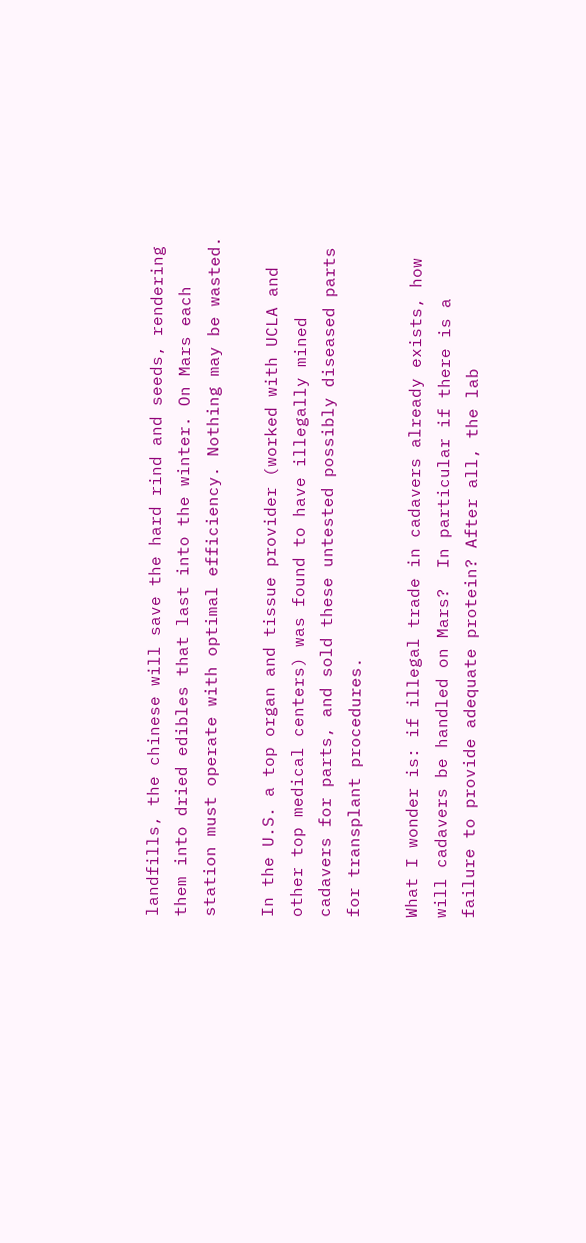landfills, the chinese will save the hard rind and seeds, rendering them into dried edibles that last into the winter. On Mars each station must operate with optimal efficiency. Nothing may be wasted.

In the U.S. a top organ and tissue provider (worked with UCLA and other top medical centers) was found to have illegally mined cadavers for parts, and sold these untested possibly diseased parts for transplant procedures.

What I wonder is: if illegal trade in cadavers already exists, how will cadavers be handled on Mars?  In particular if there is a failure to provide adequate protein? After all, the lab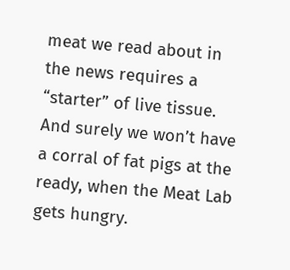meat we read about in the news requires a “starter” of live tissue. And surely we won’t have a corral of fat pigs at the ready, when the Meat Lab gets hungry.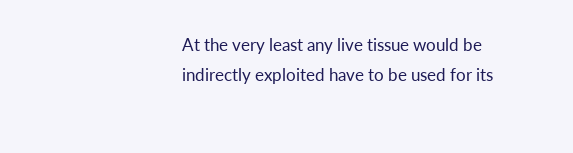At the very least any live tissue would be indirectly exploited have to be used for its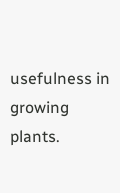usefulness in growing plants.